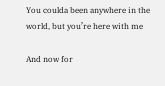You coulda been anywhere in the world, but you’re here with me

And now for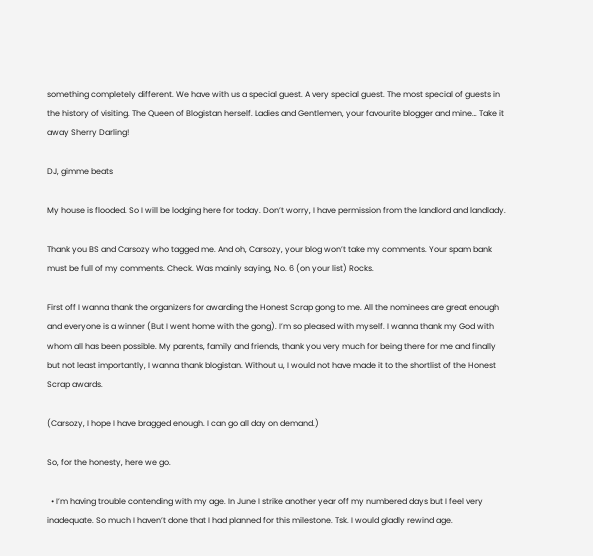something completely different. We have with us a special guest. A very special guest. The most special of guests in the history of visiting. The Queen of Blogistan herself. Ladies and Gentlemen, your favourite blogger and mine… Take it away Sherry Darling!

DJ, gimme beats

My house is flooded. So I will be lodging here for today. Don’t worry, I have permission from the landlord and landlady.

Thank you BS and Carsozy who tagged me. And oh, Carsozy, your blog won’t take my comments. Your spam bank must be full of my comments. Check. Was mainly saying, No. 6 (on your list) Rocks.

First off I wanna thank the organizers for awarding the Honest Scrap gong to me. All the nominees are great enough and everyone is a winner (But I went home with the gong). I’m so pleased with myself. I wanna thank my God with whom all has been possible. My parents, family and friends, thank you very much for being there for me and finally but not least importantly, I wanna thank blogistan. Without u, I would not have made it to the shortlist of the Honest Scrap awards.

(Carsozy, I hope I have bragged enough. I can go all day on demand.)

So, for the honesty, here we go.

  • I’m having trouble contending with my age. In June I strike another year off my numbered days but I feel very inadequate. So much I haven’t done that I had planned for this milestone. Tsk. I would gladly rewind age.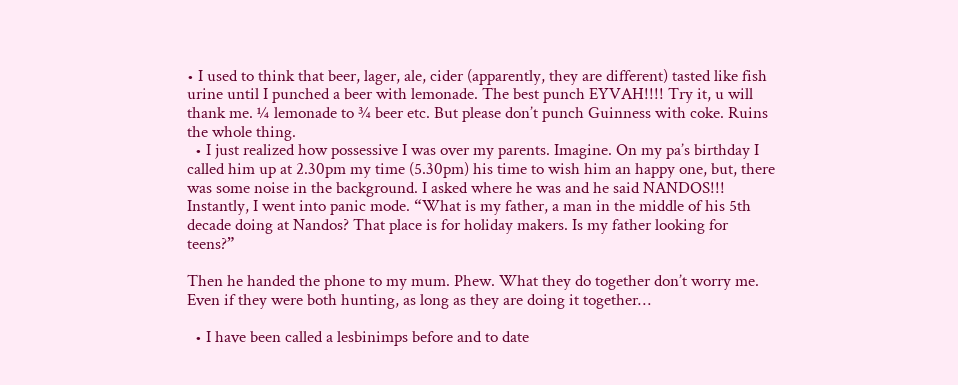• I used to think that beer, lager, ale, cider (apparently, they are different) tasted like fish urine until I punched a beer with lemonade. The best punch EYVAH!!!! Try it, u will thank me. ¼ lemonade to ¾ beer etc. But please don’t punch Guinness with coke. Ruins the whole thing.
  • I just realized how possessive I was over my parents. Imagine. On my pa’s birthday I called him up at 2.30pm my time (5.30pm) his time to wish him an happy one, but, there was some noise in the background. I asked where he was and he said NANDOS!!! Instantly, I went into panic mode. “What is my father, a man in the middle of his 5th decade doing at Nandos? That place is for holiday makers. Is my father looking for teens?”

Then he handed the phone to my mum. Phew. What they do together don’t worry me. Even if they were both hunting, as long as they are doing it together…

  • I have been called a lesbinimps before and to date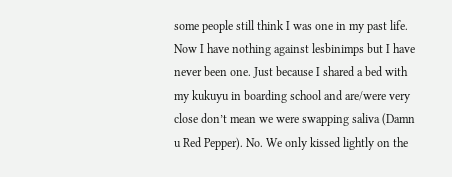some people still think I was one in my past life. Now I have nothing against lesbinimps but I have never been one. Just because I shared a bed with my kukuyu in boarding school and are/were very close don’t mean we were swapping saliva (Damn u Red Pepper). No. We only kissed lightly on the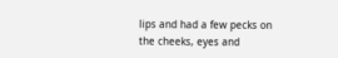lips and had a few pecks on the cheeks, eyes and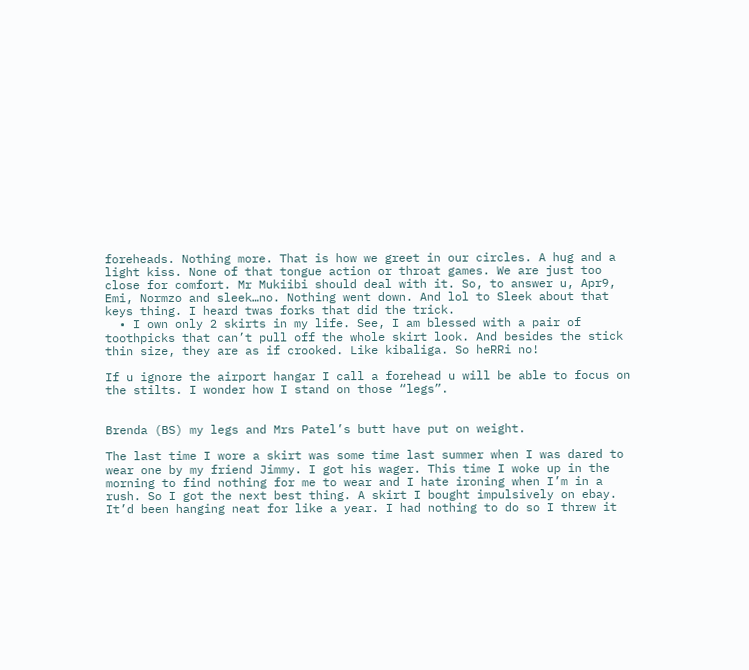foreheads. Nothing more. That is how we greet in our circles. A hug and a light kiss. None of that tongue action or throat games. We are just too close for comfort. Mr Mukiibi should deal with it. So, to answer u, Apr9, Emi, Normzo and sleek…no. Nothing went down. And lol to Sleek about that keys thing. I heard twas forks that did the trick.
  • I own only 2 skirts in my life. See, I am blessed with a pair of toothpicks that can’t pull off the whole skirt look. And besides the stick thin size, they are as if crooked. Like kibaliga. So heRRi no!

If u ignore the airport hangar I call a forehead u will be able to focus on the stilts. I wonder how I stand on those “legs”.


Brenda (BS) my legs and Mrs Patel’s butt have put on weight.

The last time I wore a skirt was some time last summer when I was dared to wear one by my friend Jimmy. I got his wager. This time I woke up in the morning to find nothing for me to wear and I hate ironing when I’m in a rush. So I got the next best thing. A skirt I bought impulsively on ebay. It’d been hanging neat for like a year. I had nothing to do so I threw it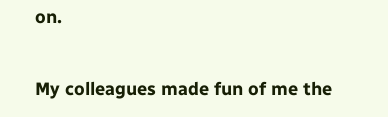on.

My colleagues made fun of me the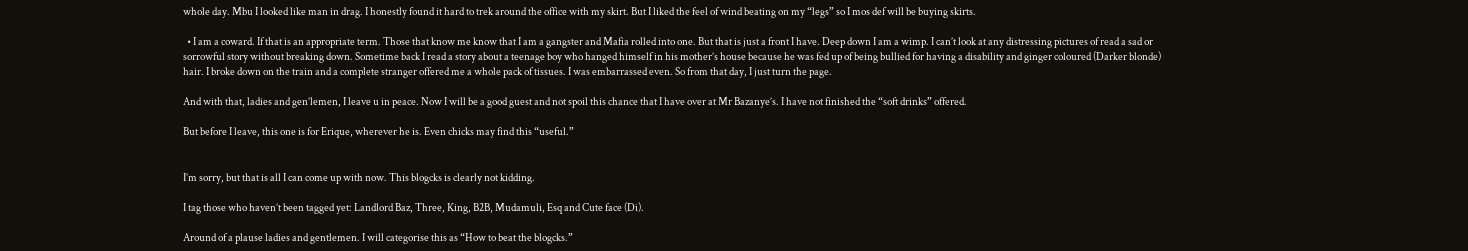whole day. Mbu I looked like man in drag. I honestly found it hard to trek around the office with my skirt. But I liked the feel of wind beating on my “legs” so I mos def will be buying skirts.

  • I am a coward. If that is an appropriate term. Those that know me know that I am a gangster and Mafia rolled into one. But that is just a front I have. Deep down I am a wimp. I can’t look at any distressing pictures of read a sad or sorrowful story without breaking down. Sometime back I read a story about a teenage boy who hanged himself in his mother’s house because he was fed up of being bullied for having a disability and ginger coloured (Darker blonde) hair. I broke down on the train and a complete stranger offered me a whole pack of tissues. I was embarrassed even. So from that day, I just turn the page.

And with that, ladies and gen’lemen, I leave u in peace. Now I will be a good guest and not spoil this chance that I have over at Mr Bazanye’s. I have not finished the “soft drinks” offered.

But before I leave, this one is for Erique, wherever he is. Even chicks may find this “useful.”


I’m sorry, but that is all I can come up with now. This blogcks is clearly not kidding.

I tag those who haven’t been tagged yet: Landlord Baz, Three, King, B2B, Mudamuli, Esq and Cute face (Di).

Around of a plause ladies and gentlemen. I will categorise this as “How to beat the blogcks.”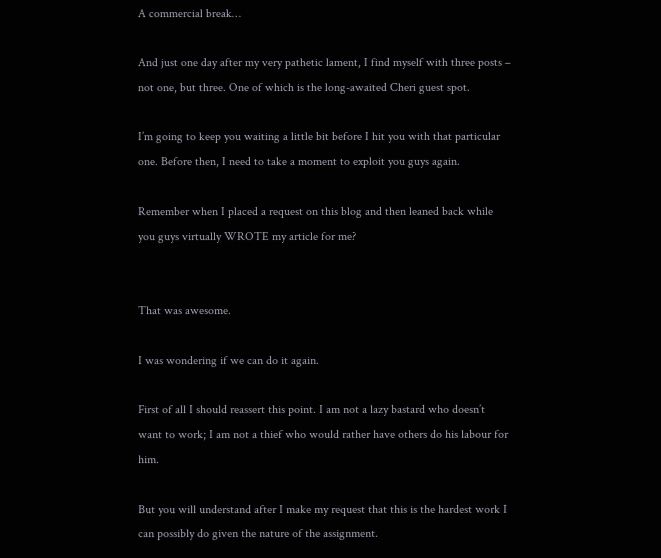A commercial break…

And just one day after my very pathetic lament, I find myself with three posts – not one, but three. One of which is the long-awaited Cheri guest spot.

I’m going to keep you waiting a little bit before I hit you with that particular one. Before then, I need to take a moment to exploit you guys again.

Remember when I placed a request on this blog and then leaned back while you guys virtually WROTE my article for me?


That was awesome.

I was wondering if we can do it again.

First of all I should reassert this point. I am not a lazy bastard who doesn’t want to work; I am not a thief who would rather have others do his labour for him.

But you will understand after I make my request that this is the hardest work I can possibly do given the nature of the assignment.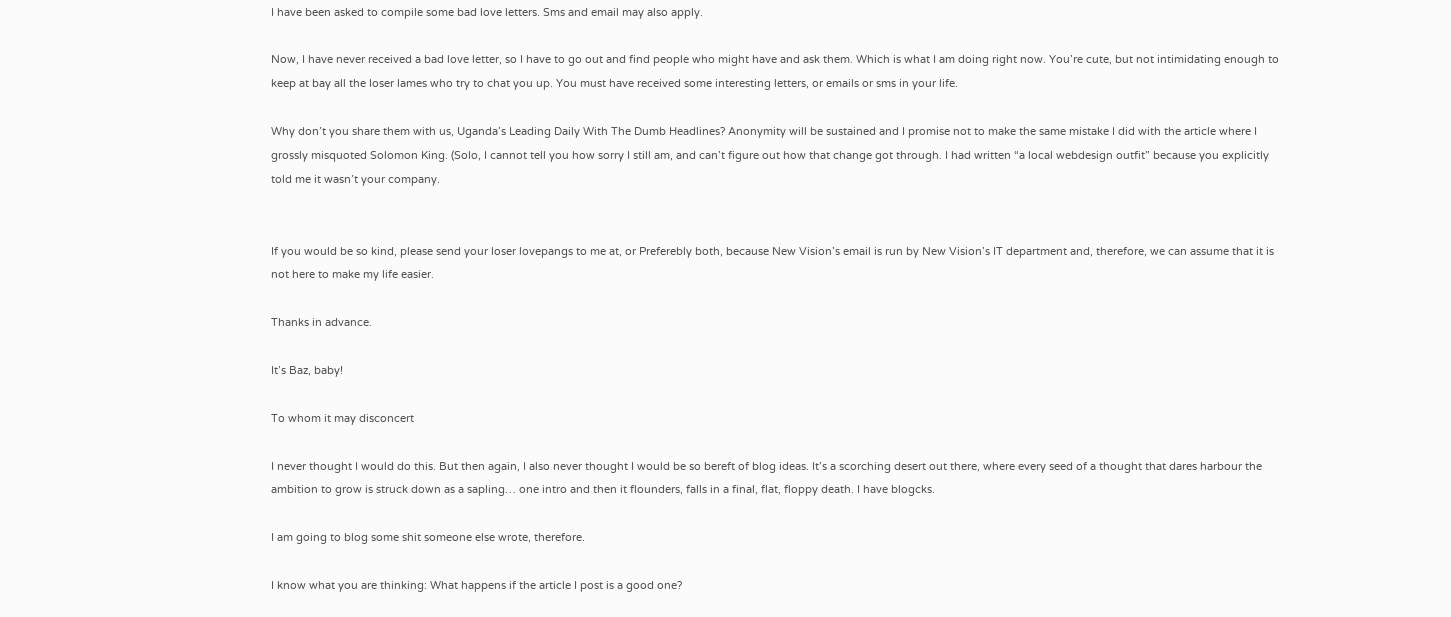I have been asked to compile some bad love letters. Sms and email may also apply.

Now, I have never received a bad love letter, so I have to go out and find people who might have and ask them. Which is what I am doing right now. You’re cute, but not intimidating enough to keep at bay all the loser lames who try to chat you up. You must have received some interesting letters, or emails or sms in your life.

Why don’t you share them with us, Uganda’s Leading Daily With The Dumb Headlines? Anonymity will be sustained and I promise not to make the same mistake I did with the article where I grossly misquoted Solomon King. (Solo, I cannot tell you how sorry I still am, and can’t figure out how that change got through. I had written “a local webdesign outfit” because you explicitly told me it wasn’t your company.


If you would be so kind, please send your loser lovepangs to me at, or Preferebly both, because New Vision’s email is run by New Vision’s IT department and, therefore, we can assume that it is not here to make my life easier.

Thanks in advance.

It’s Baz, baby!

To whom it may disconcert

I never thought I would do this. But then again, I also never thought I would be so bereft of blog ideas. It’s a scorching desert out there, where every seed of a thought that dares harbour the ambition to grow is struck down as a sapling… one intro and then it flounders, falls in a final, flat, floppy death. I have blogcks.

I am going to blog some shit someone else wrote, therefore.

I know what you are thinking: What happens if the article I post is a good one?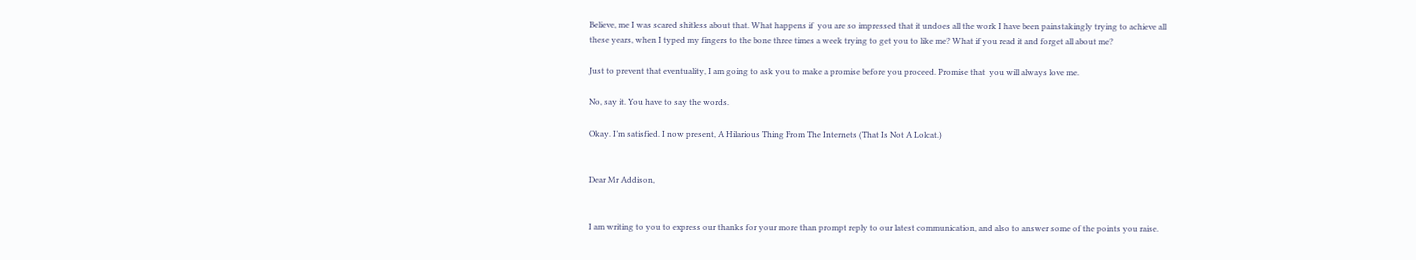Believe, me I was scared shitless about that. What happens if  you are so impressed that it undoes all the work I have been painstakingly trying to achieve all these years, when I typed my fingers to the bone three times a week trying to get you to like me? What if you read it and forget all about me?

Just to prevent that eventuality, I am going to ask you to make a promise before you proceed. Promise that  you will always love me.

No, say it. You have to say the words.

Okay. I’m satisfied. I now present, A Hilarious Thing From The Internets (That Is Not A Lolcat.)


Dear Mr Addison,


I am writing to you to express our thanks for your more than prompt reply to our latest communication, and also to answer some of the points you raise.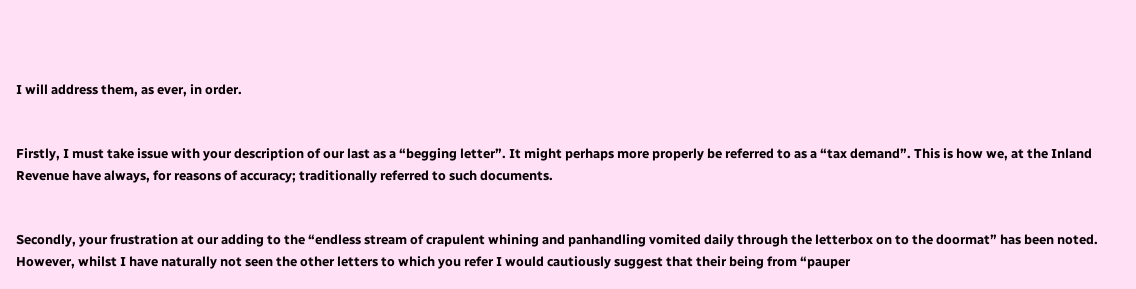I will address them, as ever, in order.


Firstly, I must take issue with your description of our last as a “begging letter”. It might perhaps more properly be referred to as a “tax demand”. This is how we, at the Inland Revenue have always, for reasons of accuracy; traditionally referred to such documents.


Secondly, your frustration at our adding to the “endless stream of crapulent whining and panhandling vomited daily through the letterbox on to the doormat” has been noted. However, whilst I have naturally not seen the other letters to which you refer I would cautiously suggest that their being from “pauper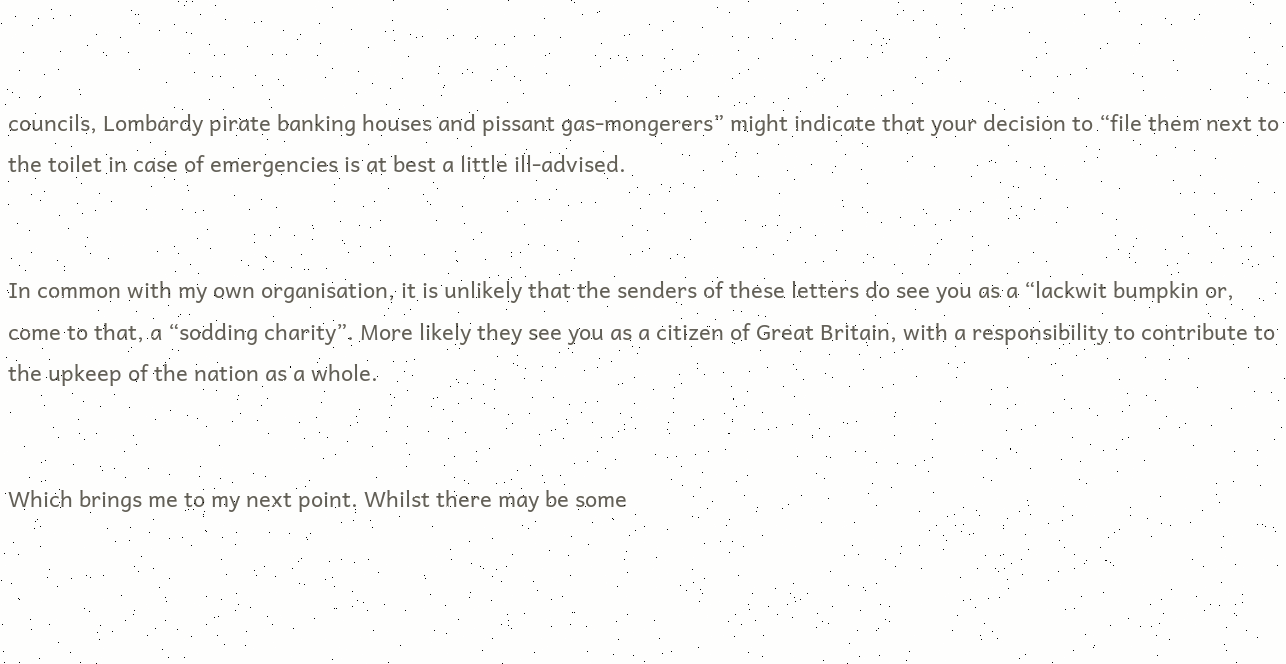councils, Lombardy pirate banking houses and pissant gas-mongerers” might indicate that your decision to “file them next to the toilet in case of emergencies is at best a little ill-advised.


In common with my own organisation, it is unlikely that the senders of these letters do see you as a “lackwit bumpkin or, come to that, a “sodding charity”. More likely they see you as a citizen of Great Britain, with a responsibility to contribute to the upkeep of the nation as a whole.


Which brings me to my next point. Whilst there may be some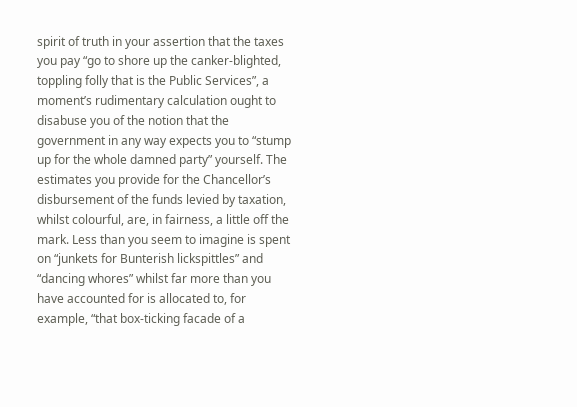spirit of truth in your assertion that the taxes you pay “go to shore up the canker-blighted, toppling folly that is the Public Services”, a moment’s rudimentary calculation ought to disabuse you of the notion that the government in any way expects you to “stump up for the whole damned party” yourself. The estimates you provide for the Chancellor’s disbursement of the funds levied by taxation, whilst colourful, are, in fairness, a little off the mark. Less than you seem to imagine is spent on “junkets for Bunterish lickspittles” and “dancing whores” whilst far more than you have accounted for is allocated to, for example, “that box-ticking facade of a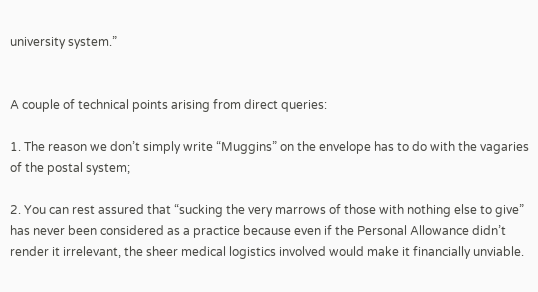university system.”


A couple of technical points arising from direct queries:

1. The reason we don’t simply write “Muggins” on the envelope has to do with the vagaries of the postal system;

2. You can rest assured that “sucking the very marrows of those with nothing else to give” has never been considered as a practice because even if the Personal Allowance didn’t render it irrelevant, the sheer medical logistics involved would make it financially unviable.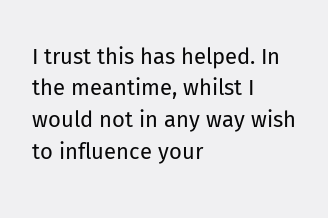I trust this has helped. In the meantime, whilst I would not in any way wish to influence your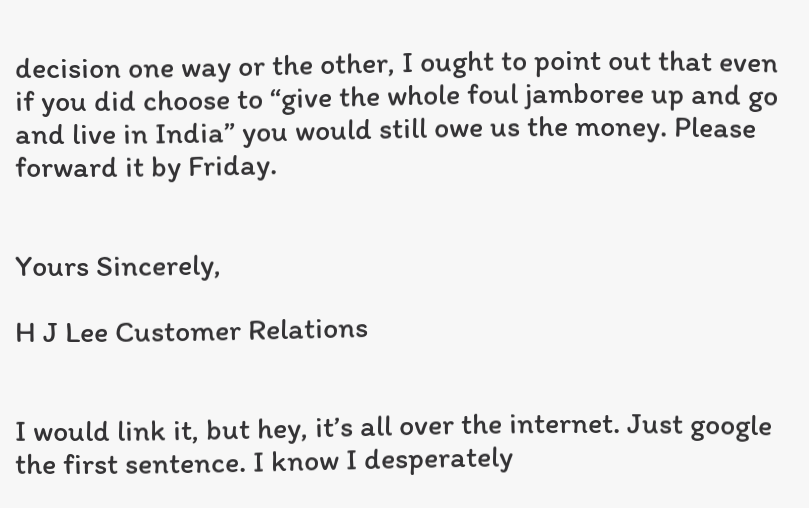decision one way or the other, I ought to point out that even if you did choose to “give the whole foul jamboree up and go and live in India” you would still owe us the money. Please forward it by Friday.


Yours Sincerely,

H J Lee Customer Relations


I would link it, but hey, it’s all over the internet. Just google the first sentence. I know I desperately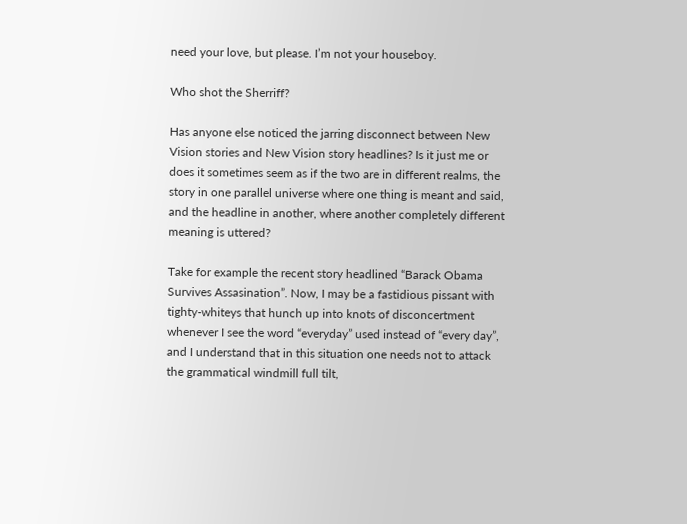need your love, but please. I’m not your houseboy.

Who shot the Sherriff?

Has anyone else noticed the jarring disconnect between New Vision stories and New Vision story headlines? Is it just me or does it sometimes seem as if the two are in different realms, the story in one parallel universe where one thing is meant and said, and the headline in another, where another completely different meaning is uttered?

Take for example the recent story headlined “Barack Obama Survives Assasination”. Now, I may be a fastidious pissant with tighty-whiteys that hunch up into knots of disconcertment whenever I see the word “everyday” used instead of “every day”, and I understand that in this situation one needs not to attack the grammatical windmill full tilt,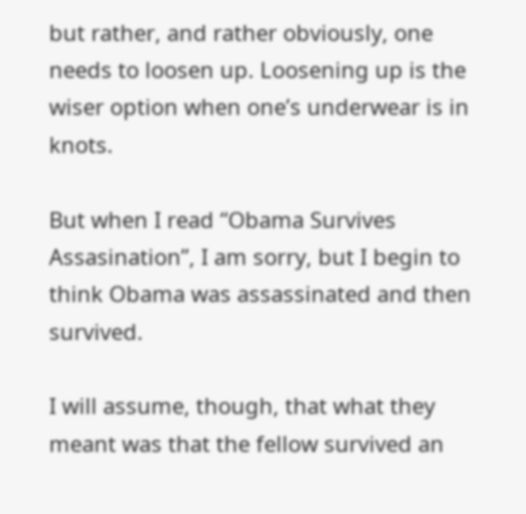but rather, and rather obviously, one needs to loosen up. Loosening up is the wiser option when one’s underwear is in knots.

But when I read “Obama Survives Assasination”, I am sorry, but I begin to think Obama was assassinated and then survived.

I will assume, though, that what they meant was that the fellow survived an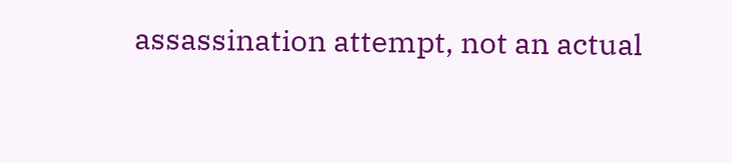assassination attempt, not an actual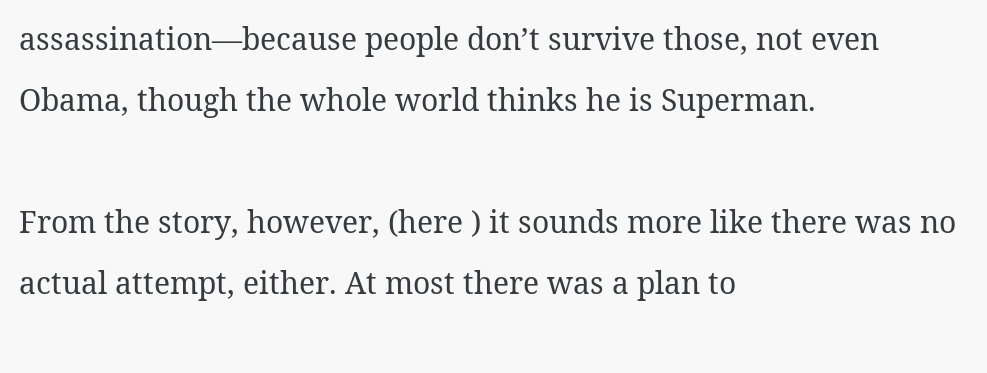assassination—because people don’t survive those, not even Obama, though the whole world thinks he is Superman.

From the story, however, (here ) it sounds more like there was no actual attempt, either. At most there was a plan to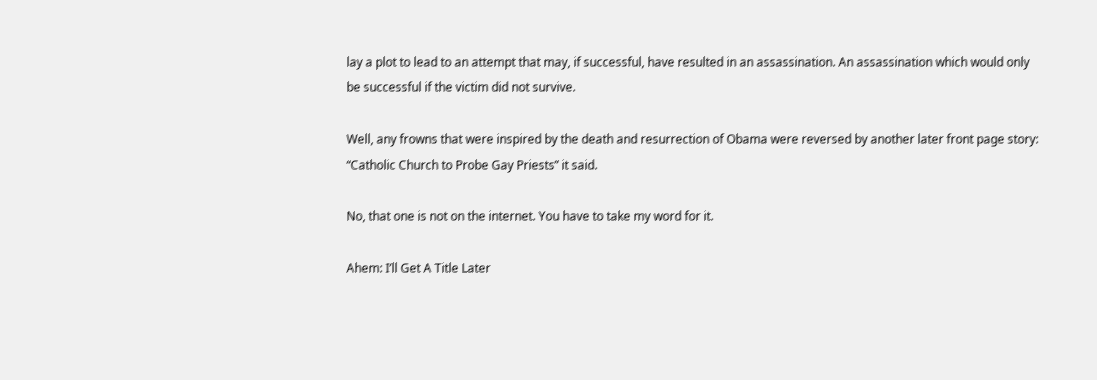lay a plot to lead to an attempt that may, if successful, have resulted in an assassination. An assassination which would only be successful if the victim did not survive.

Well, any frowns that were inspired by the death and resurrection of Obama were reversed by another later front page story: “Catholic Church to Probe Gay Priests” it said.

No, that one is not on the internet. You have to take my word for it.

Ahem: I’ll Get A Title Later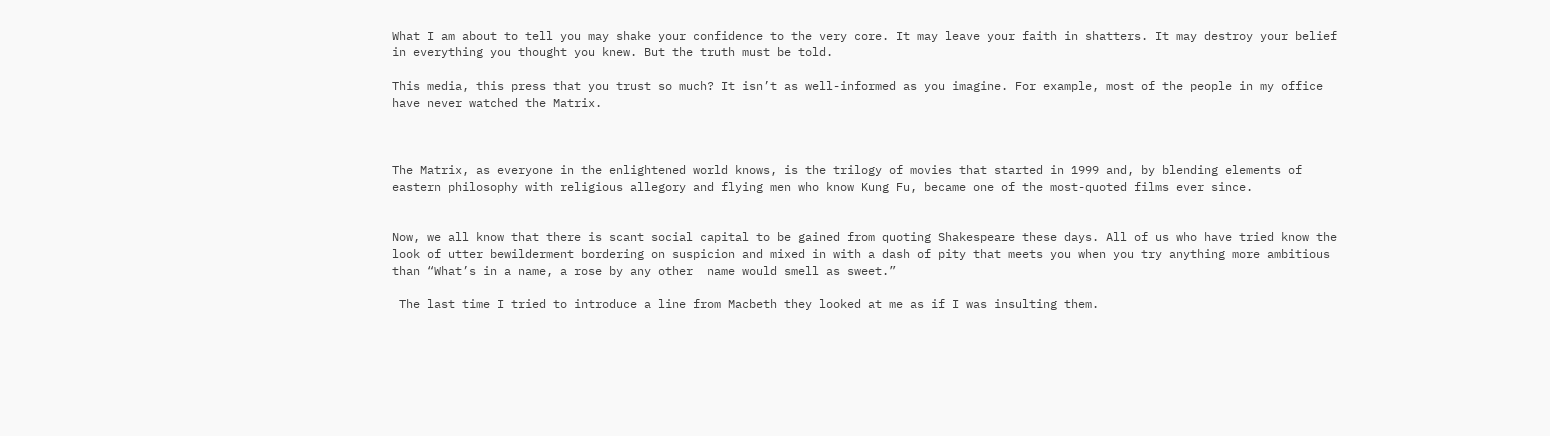What I am about to tell you may shake your confidence to the very core. It may leave your faith in shatters. It may destroy your belief in everything you thought you knew. But the truth must be told.

This media, this press that you trust so much? It isn’t as well-informed as you imagine. For example, most of the people in my office have never watched the Matrix.



The Matrix, as everyone in the enlightened world knows, is the trilogy of movies that started in 1999 and, by blending elements of eastern philosophy with religious allegory and flying men who know Kung Fu, became one of the most-quoted films ever since.


Now, we all know that there is scant social capital to be gained from quoting Shakespeare these days. All of us who have tried know the look of utter bewilderment bordering on suspicion and mixed in with a dash of pity that meets you when you try anything more ambitious than “What’s in a name, a rose by any other  name would smell as sweet.”

 The last time I tried to introduce a line from Macbeth they looked at me as if I was insulting them.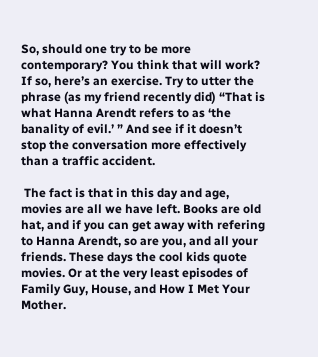So, should one try to be more contemporary? You think that will work? If so, here’s an exercise. Try to utter the phrase (as my friend recently did) “That is what Hanna Arendt refers to as ‘the banality of evil.’ ” And see if it doesn’t stop the conversation more effectively than a traffic accident.

 The fact is that in this day and age, movies are all we have left. Books are old hat, and if you can get away with refering to Hanna Arendt, so are you, and all your friends. These days the cool kids quote movies. Or at the very least episodes of Family Guy, House, and How I Met Your Mother.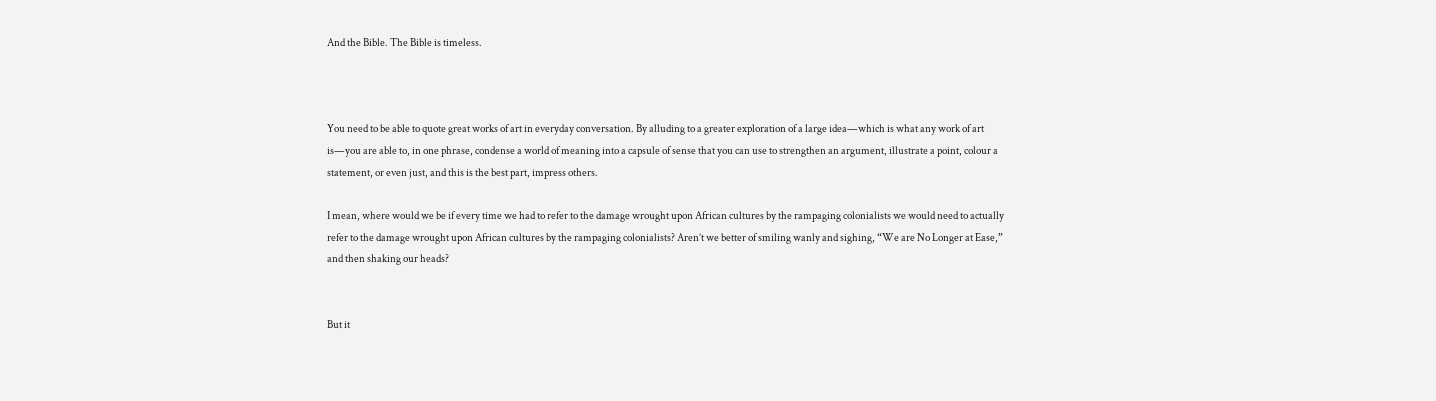And the Bible. The Bible is timeless.



You need to be able to quote great works of art in everyday conversation. By alluding to a greater exploration of a large idea—which is what any work of art is—you are able to, in one phrase, condense a world of meaning into a capsule of sense that you can use to strengthen an argument, illustrate a point, colour a statement, or even just, and this is the best part, impress others.

I mean, where would we be if every time we had to refer to the damage wrought upon African cultures by the rampaging colonialists we would need to actually refer to the damage wrought upon African cultures by the rampaging colonialists? Aren’t we better of smiling wanly and sighing, “We are No Longer at Ease,” and then shaking our heads?


But it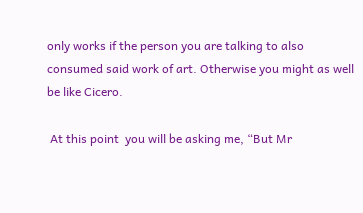only works if the person you are talking to also consumed said work of art. Otherwise you might as well be like Cicero.

 At this point  you will be asking me, “But Mr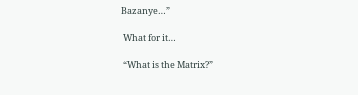Bazanye…”

 What for it…

 “What is the Matrix?”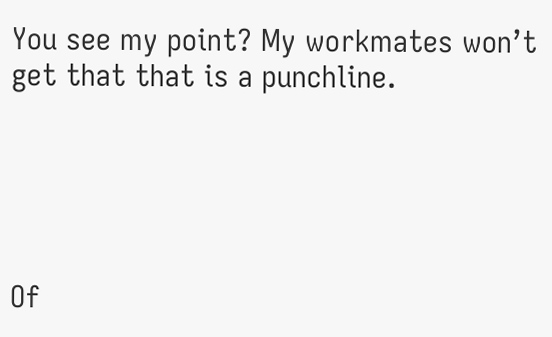You see my point? My workmates won’t get that that is a punchline.





Of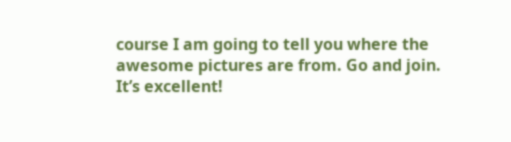course I am going to tell you where the awesome pictures are from. Go and join. It’s excellent!